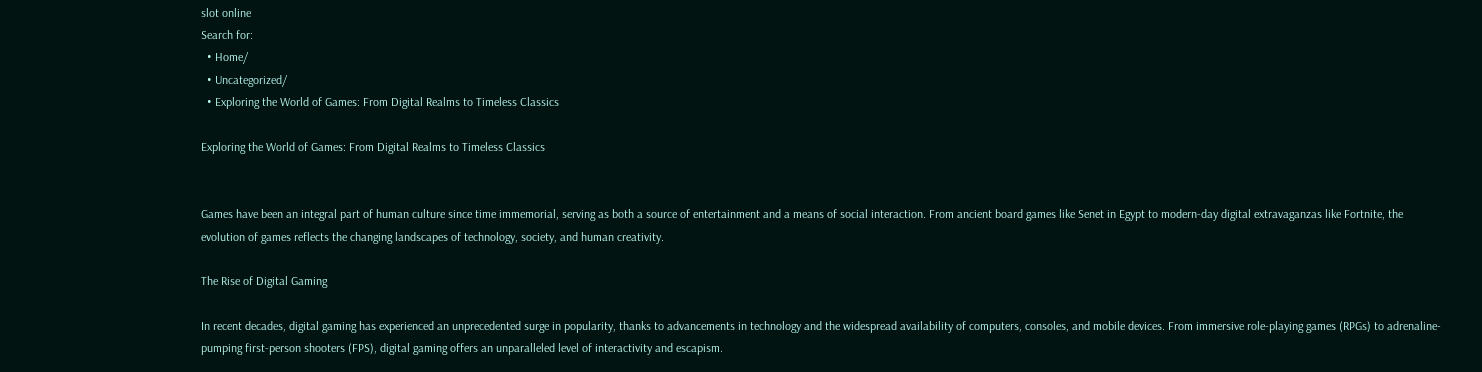slot online
Search for:
  • Home/
  • Uncategorized/
  • Exploring the World of Games: From Digital Realms to Timeless Classics

Exploring the World of Games: From Digital Realms to Timeless Classics


Games have been an integral part of human culture since time immemorial, serving as both a source of entertainment and a means of social interaction. From ancient board games like Senet in Egypt to modern-day digital extravaganzas like Fortnite, the evolution of games reflects the changing landscapes of technology, society, and human creativity.

The Rise of Digital Gaming

In recent decades, digital gaming has experienced an unprecedented surge in popularity, thanks to advancements in technology and the widespread availability of computers, consoles, and mobile devices. From immersive role-playing games (RPGs) to adrenaline-pumping first-person shooters (FPS), digital gaming offers an unparalleled level of interactivity and escapism.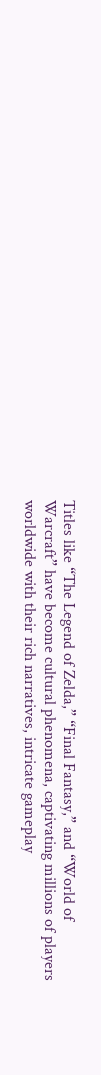Titles like “The Legend of Zelda,” “Final Fantasy,” and “World of Warcraft” have become cultural phenomena, captivating millions of players worldwide with their rich narratives, intricate gameplay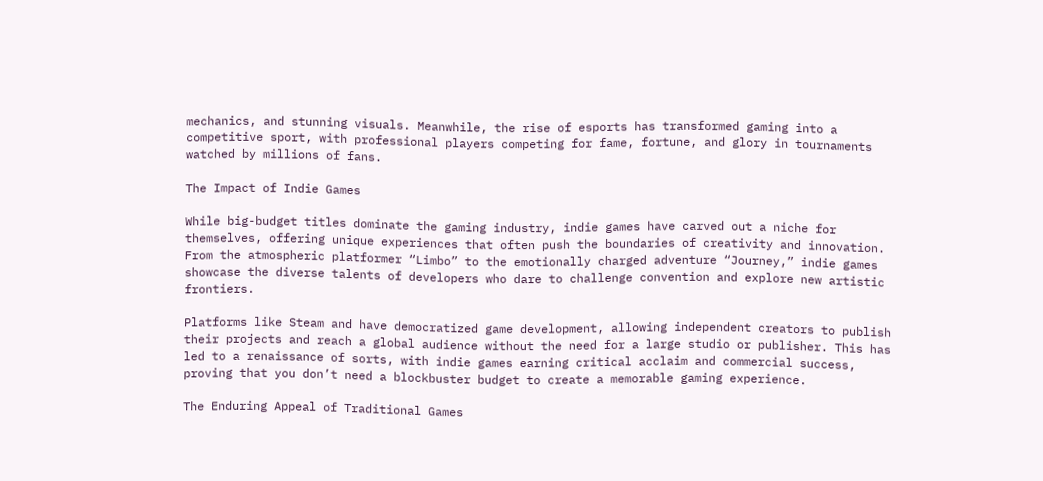mechanics, and stunning visuals. Meanwhile, the rise of esports has transformed gaming into a competitive sport, with professional players competing for fame, fortune, and glory in tournaments watched by millions of fans.

The Impact of Indie Games

While big-budget titles dominate the gaming industry, indie games have carved out a niche for themselves, offering unique experiences that often push the boundaries of creativity and innovation. From the atmospheric platformer “Limbo” to the emotionally charged adventure “Journey,” indie games showcase the diverse talents of developers who dare to challenge convention and explore new artistic frontiers.

Platforms like Steam and have democratized game development, allowing independent creators to publish their projects and reach a global audience without the need for a large studio or publisher. This has led to a renaissance of sorts, with indie games earning critical acclaim and commercial success, proving that you don’t need a blockbuster budget to create a memorable gaming experience.

The Enduring Appeal of Traditional Games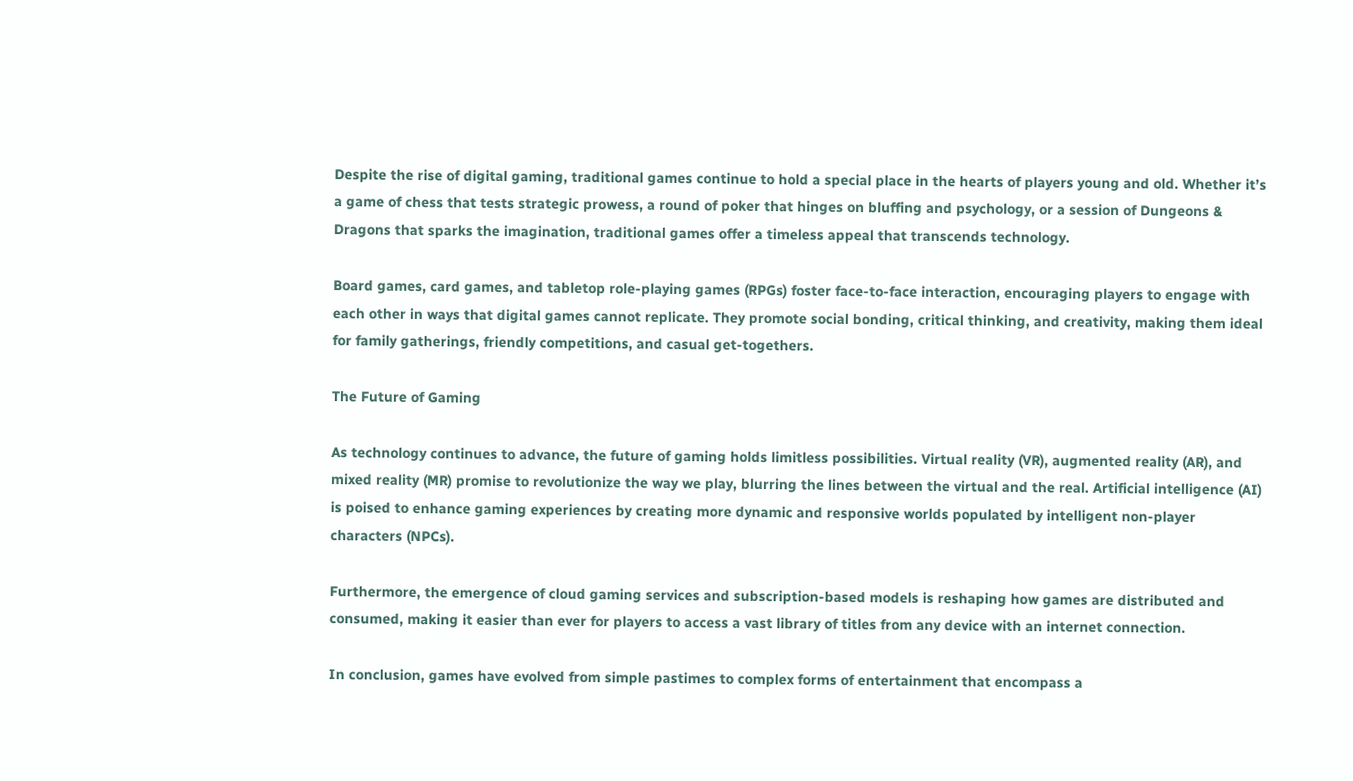Despite the rise of digital gaming, traditional games continue to hold a special place in the hearts of players young and old. Whether it’s a game of chess that tests strategic prowess, a round of poker that hinges on bluffing and psychology, or a session of Dungeons & Dragons that sparks the imagination, traditional games offer a timeless appeal that transcends technology.

Board games, card games, and tabletop role-playing games (RPGs) foster face-to-face interaction, encouraging players to engage with each other in ways that digital games cannot replicate. They promote social bonding, critical thinking, and creativity, making them ideal for family gatherings, friendly competitions, and casual get-togethers.

The Future of Gaming

As technology continues to advance, the future of gaming holds limitless possibilities. Virtual reality (VR), augmented reality (AR), and mixed reality (MR) promise to revolutionize the way we play, blurring the lines between the virtual and the real. Artificial intelligence (AI) is poised to enhance gaming experiences by creating more dynamic and responsive worlds populated by intelligent non-player characters (NPCs).

Furthermore, the emergence of cloud gaming services and subscription-based models is reshaping how games are distributed and consumed, making it easier than ever for players to access a vast library of titles from any device with an internet connection.

In conclusion, games have evolved from simple pastimes to complex forms of entertainment that encompass a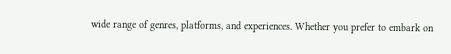wide range of genres, platforms, and experiences. Whether you prefer to embark on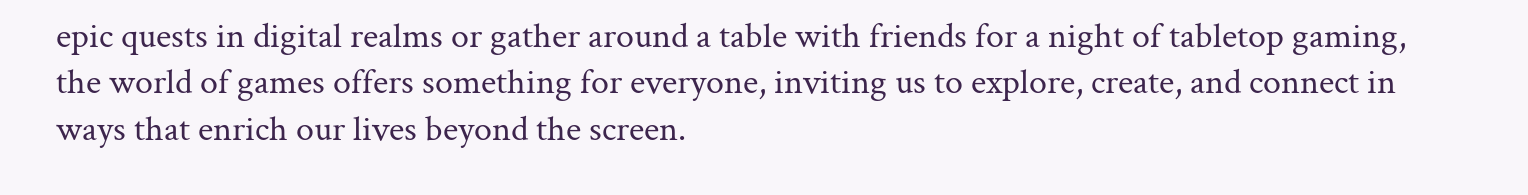epic quests in digital realms or gather around a table with friends for a night of tabletop gaming, the world of games offers something for everyone, inviting us to explore, create, and connect in ways that enrich our lives beyond the screen.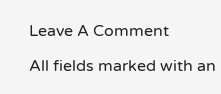Leave A Comment

All fields marked with an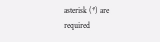asterisk (*) are required